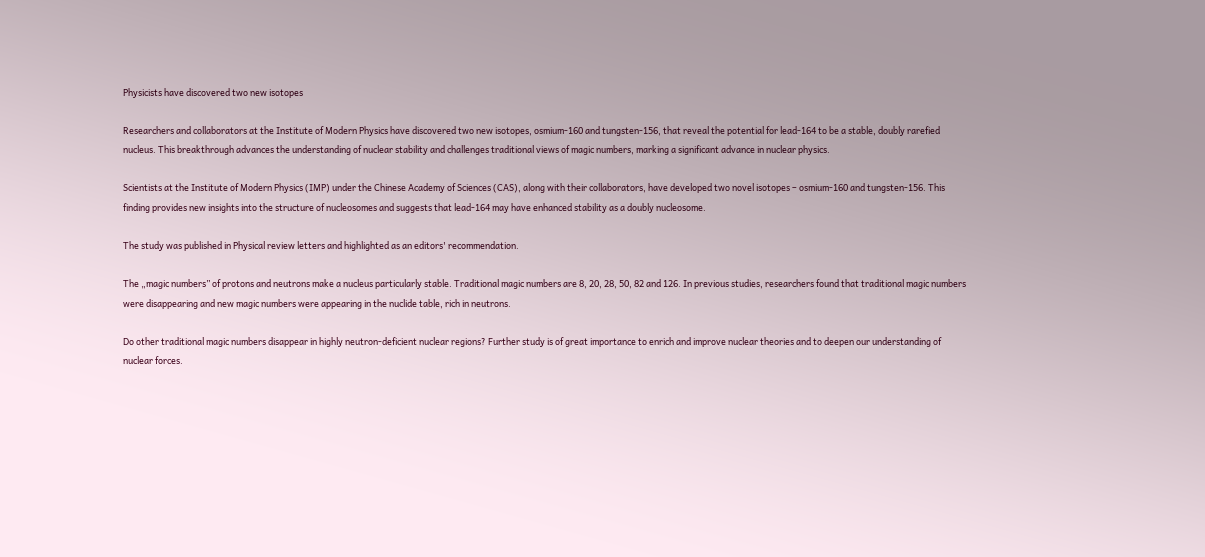Physicists have discovered two new isotopes

Researchers and collaborators at the Institute of Modern Physics have discovered two new isotopes, osmium-160 and tungsten-156, that reveal the potential for lead-164 to be a stable, doubly rarefied nucleus. This breakthrough advances the understanding of nuclear stability and challenges traditional views of magic numbers, marking a significant advance in nuclear physics.

Scientists at the Institute of Modern Physics (IMP) under the Chinese Academy of Sciences (CAS), along with their collaborators, have developed two novel isotopes – osmium-160 and tungsten-156. This finding provides new insights into the structure of nucleosomes and suggests that lead-164 may have enhanced stability as a doubly nucleosome.

The study was published in Physical review letters and highlighted as an editors' recommendation.

The „magic numbers” of protons and neutrons make a nucleus particularly stable. Traditional magic numbers are 8, 20, 28, 50, 82 and 126. In previous studies, researchers found that traditional magic numbers were disappearing and new magic numbers were appearing in the nuclide table, rich in neutrons.

Do other traditional magic numbers disappear in highly neutron-deficient nuclear regions? Further study is of great importance to enrich and improve nuclear theories and to deepen our understanding of nuclear forces.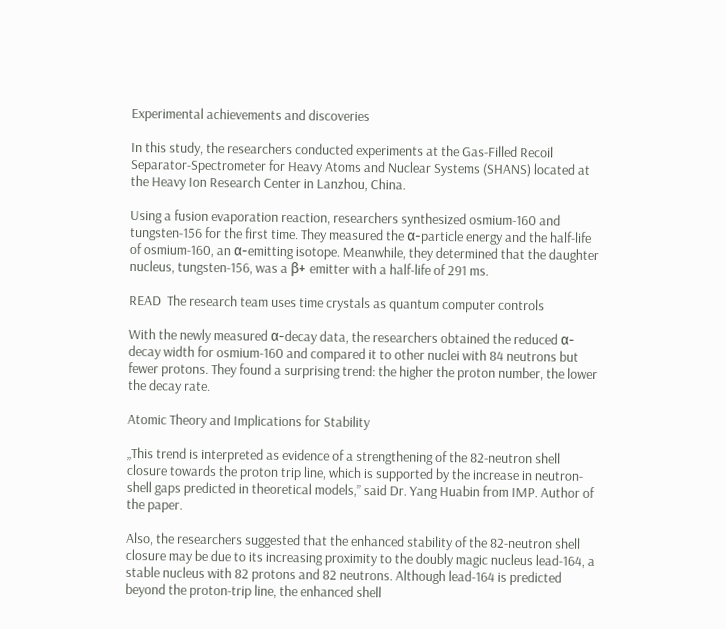Experimental achievements and discoveries

In this study, the researchers conducted experiments at the Gas-Filled Recoil Separator-Spectrometer for Heavy Atoms and Nuclear Systems (SHANS) located at the Heavy Ion Research Center in Lanzhou, China.

Using a fusion evaporation reaction, researchers synthesized osmium-160 and tungsten-156 for the first time. They measured the α-particle energy and the half-life of osmium-160, an α-emitting isotope. Meanwhile, they determined that the daughter nucleus, tungsten-156, was a β+ emitter with a half-life of 291 ms.

READ  The research team uses time crystals as quantum computer controls

With the newly measured α-decay data, the researchers obtained the reduced α-decay width for osmium-160 and compared it to other nuclei with 84 neutrons but fewer protons. They found a surprising trend: the higher the proton number, the lower the decay rate.

Atomic Theory and Implications for Stability

„This trend is interpreted as evidence of a strengthening of the 82-neutron shell closure towards the proton trip line, which is supported by the increase in neutron-shell gaps predicted in theoretical models,” said Dr. Yang Huabin from IMP. Author of the paper.

Also, the researchers suggested that the enhanced stability of the 82-neutron shell closure may be due to its increasing proximity to the doubly magic nucleus lead-164, a stable nucleus with 82 protons and 82 neutrons. Although lead-164 is predicted beyond the proton-trip line, the enhanced shell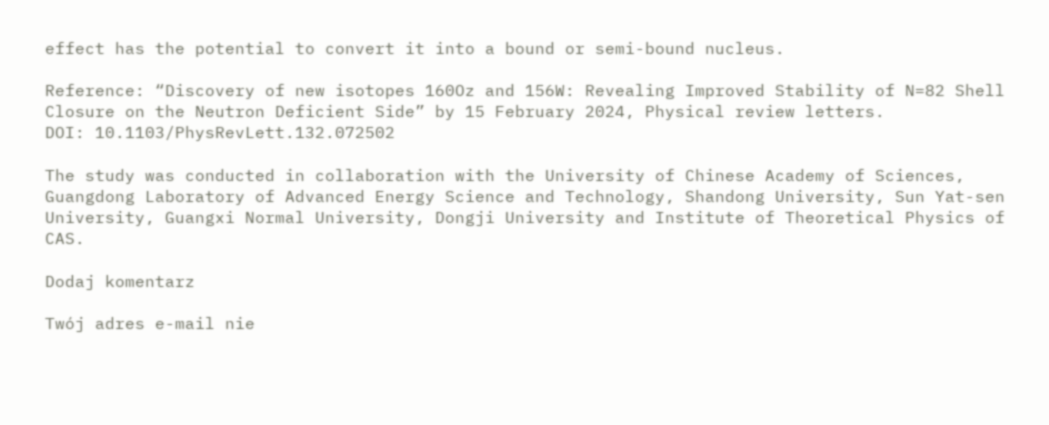effect has the potential to convert it into a bound or semi-bound nucleus.

Reference: “Discovery of new isotopes 160Oz and 156W: Revealing Improved Stability of N=82 Shell Closure on the Neutron Deficient Side” by 15 February 2024, Physical review letters.
DOI: 10.1103/PhysRevLett.132.072502

The study was conducted in collaboration with the University of Chinese Academy of Sciences, Guangdong Laboratory of Advanced Energy Science and Technology, Shandong University, Sun Yat-sen University, Guangxi Normal University, Dongji University and Institute of Theoretical Physics of CAS.

Dodaj komentarz

Twój adres e-mail nie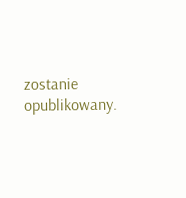zostanie opublikowany.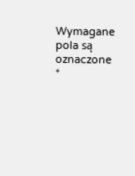Wymagane pola są oznaczone *